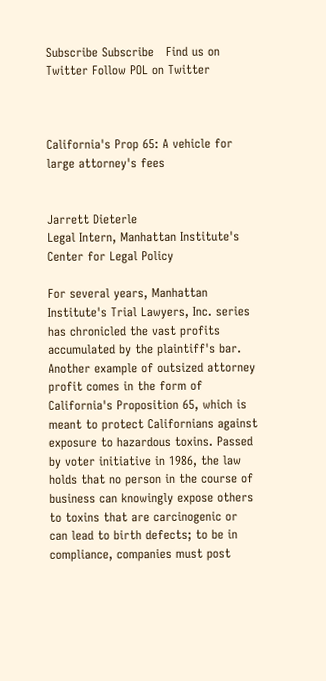Subscribe Subscribe   Find us on Twitter Follow POL on Twitter



California's Prop 65: A vehicle for large attorney's fees


Jarrett Dieterle
Legal Intern, Manhattan Institute's Center for Legal Policy

For several years, Manhattan Institute's Trial Lawyers, Inc. series has chronicled the vast profits accumulated by the plaintiff's bar. Another example of outsized attorney profit comes in the form of California's Proposition 65, which is meant to protect Californians against exposure to hazardous toxins. Passed by voter initiative in 1986, the law holds that no person in the course of business can knowingly expose others to toxins that are carcinogenic or can lead to birth defects; to be in compliance, companies must post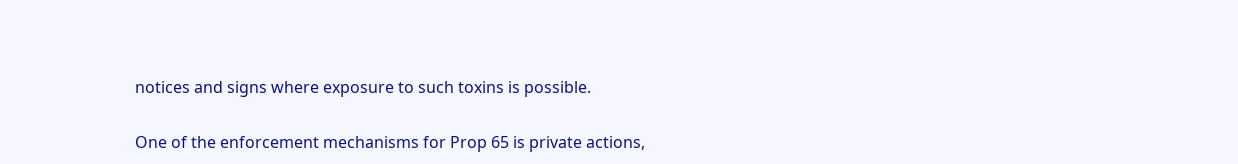notices and signs where exposure to such toxins is possible.

One of the enforcement mechanisms for Prop 65 is private actions,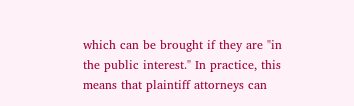which can be brought if they are "in the public interest." In practice, this means that plaintiff attorneys can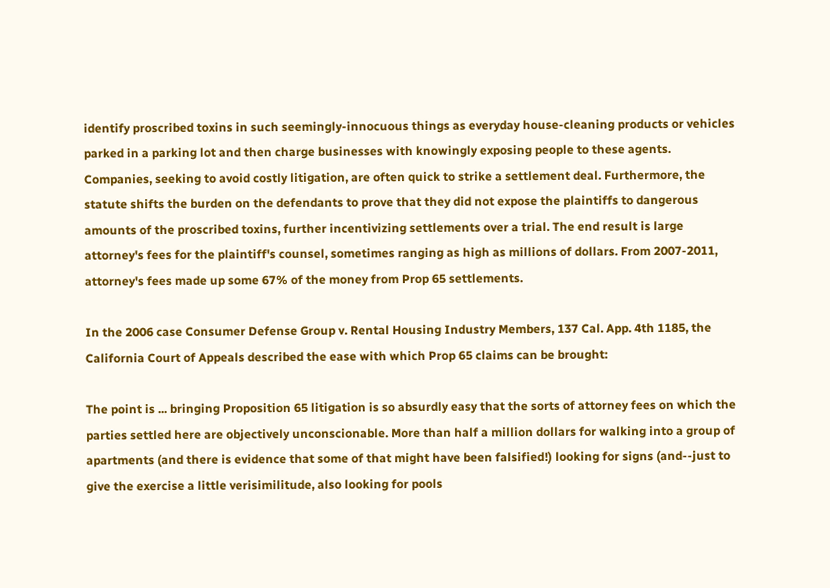identify proscribed toxins in such seemingly-innocuous things as everyday house-cleaning products or vehicles parked in a parking lot and then charge businesses with knowingly exposing people to these agents. Companies, seeking to avoid costly litigation, are often quick to strike a settlement deal. Furthermore, the statute shifts the burden on the defendants to prove that they did not expose the plaintiffs to dangerous amounts of the proscribed toxins, further incentivizing settlements over a trial. The end result is large attorney's fees for the plaintiff's counsel, sometimes ranging as high as millions of dollars. From 2007-2011, attorney's fees made up some 67% of the money from Prop 65 settlements.

In the 2006 case Consumer Defense Group v. Rental Housing Industry Members, 137 Cal. App. 4th 1185, the California Court of Appeals described the ease with which Prop 65 claims can be brought:

The point is ... bringing Proposition 65 litigation is so absurdly easy that the sorts of attorney fees on which the parties settled here are objectively unconscionable. More than half a million dollars for walking into a group of apartments (and there is evidence that some of that might have been falsified!) looking for signs (and--just to give the exercise a little verisimilitude, also looking for pools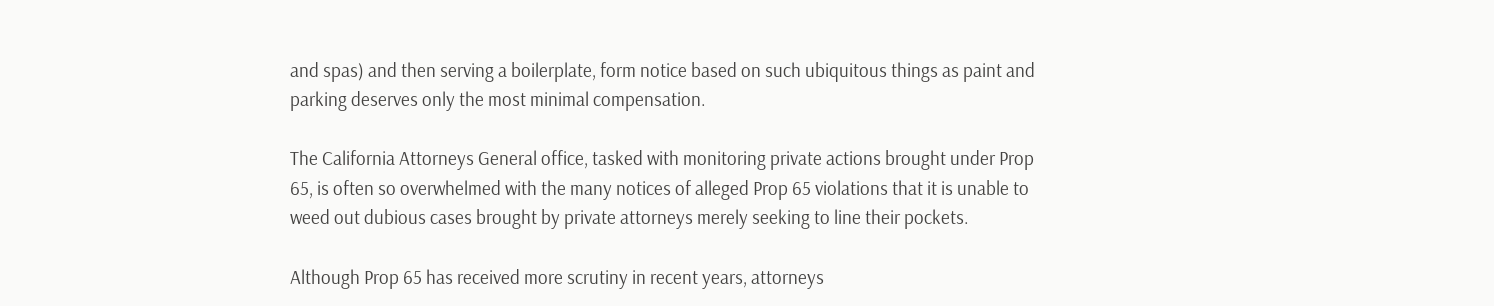and spas) and then serving a boilerplate, form notice based on such ubiquitous things as paint and parking deserves only the most minimal compensation.

The California Attorneys General office, tasked with monitoring private actions brought under Prop 65, is often so overwhelmed with the many notices of alleged Prop 65 violations that it is unable to weed out dubious cases brought by private attorneys merely seeking to line their pockets.

Although Prop 65 has received more scrutiny in recent years, attorneys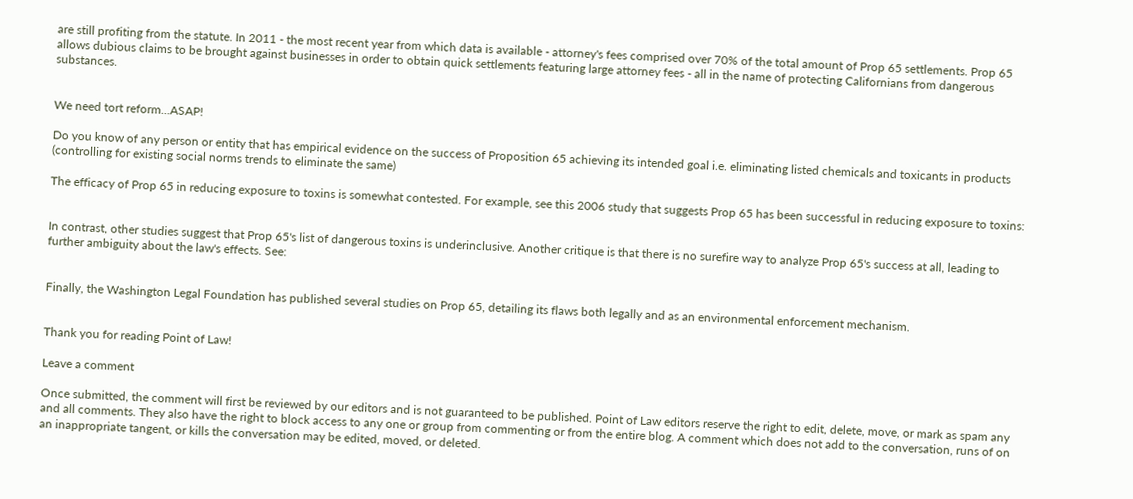are still profiting from the statute. In 2011 - the most recent year from which data is available - attorney's fees comprised over 70% of the total amount of Prop 65 settlements. Prop 65 allows dubious claims to be brought against businesses in order to obtain quick settlements featuring large attorney fees - all in the name of protecting Californians from dangerous substances.


We need tort reform...ASAP!

Do you know of any person or entity that has empirical evidence on the success of Proposition 65 achieving its intended goal i.e. eliminating listed chemicals and toxicants in products (controlling for existing social norms trends to eliminate the same)

The efficacy of Prop 65 in reducing exposure to toxins is somewhat contested. For example, see this 2006 study that suggests Prop 65 has been successful in reducing exposure to toxins:


In contrast, other studies suggest that Prop 65's list of dangerous toxins is underinclusive. Another critique is that there is no surefire way to analyze Prop 65's success at all, leading to further ambiguity about the law's effects. See:


Finally, the Washington Legal Foundation has published several studies on Prop 65, detailing its flaws both legally and as an environmental enforcement mechanism.


Thank you for reading Point of Law!

Leave a comment

Once submitted, the comment will first be reviewed by our editors and is not guaranteed to be published. Point of Law editors reserve the right to edit, delete, move, or mark as spam any and all comments. They also have the right to block access to any one or group from commenting or from the entire blog. A comment which does not add to the conversation, runs of on an inappropriate tangent, or kills the conversation may be edited, moved, or deleted.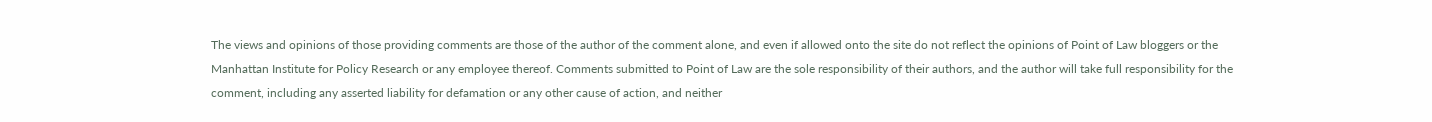The views and opinions of those providing comments are those of the author of the comment alone, and even if allowed onto the site do not reflect the opinions of Point of Law bloggers or the Manhattan Institute for Policy Research or any employee thereof. Comments submitted to Point of Law are the sole responsibility of their authors, and the author will take full responsibility for the comment, including any asserted liability for defamation or any other cause of action, and neither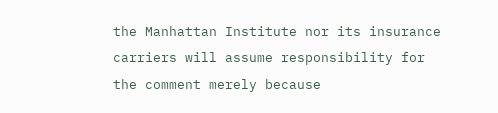the Manhattan Institute nor its insurance carriers will assume responsibility for the comment merely because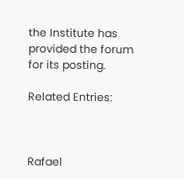the Institute has provided the forum for its posting.

Related Entries:



Rafael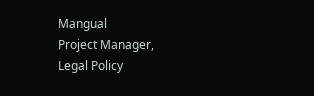Mangual
Project Manager,
Legal Policy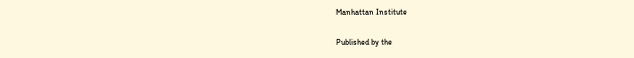Manhattan Institute


Published by the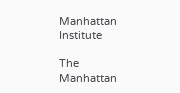Manhattan Institute

The Manhattan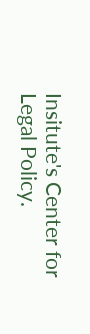Insitute's Center for Legal Policy.